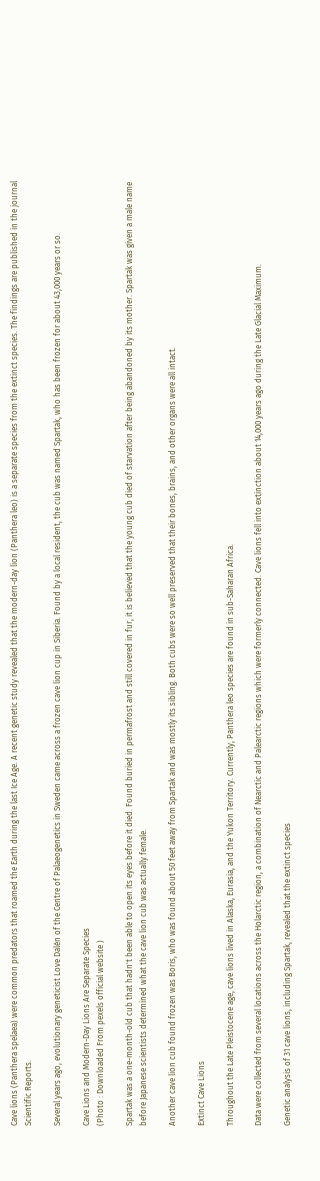Cave lions (Panthera spelaea) were common predators that roamed the Earth during the last Ice Age. A recent genetic study revealed that the modern-day lion (Panthera leo) is a separate species from the extinct species. The findings are published in the journal Scientific Reports.

Several years ago, evolutionary geneticist Love Dalén of the Centre of Palaeogenetics in Sweden came across a frozen cave lion cup in Siberia. Found by a local resident, the cub was named Spartak, who has been frozen for about 43,000 years or so.

Cave Lions and Modern-Day Lions Are Separate Species
(Photo : Downloaded From pexels official website )

Spartak was a one-month-old cub that hadn't been able to open its eyes before it died. Found buried in permafrost and still covered in fur, it is believed that the young cub died of starvation after being abandoned by its mother. Spartak was given a male name before Japanese scientists determined what the cave lion cub was actually female.

Another cave lion cub found frozen was Boris, who was found about 50 feet away from Spartak and was mostly its sibling. Both cubs were so well preserved that their bones, brains, and other organs were all intact.

Extinct Cave Lions

Throughout the Late Pleistocene age, cave lions lived in Alaska, Eurasia, and the Yukon Territory. Currently, Panthera leo species are found in sub-Saharan Africa.

Data were collected from several locations across the Holarctic region, a combination of Nearctic and Palearctic regions which were formerly connected. Cave lions fell into extinction about 14,000 years ago during the Late Glacial Maximum.

Genetic analysis of 31 cave lions, including Spartak, revealed that the extinct species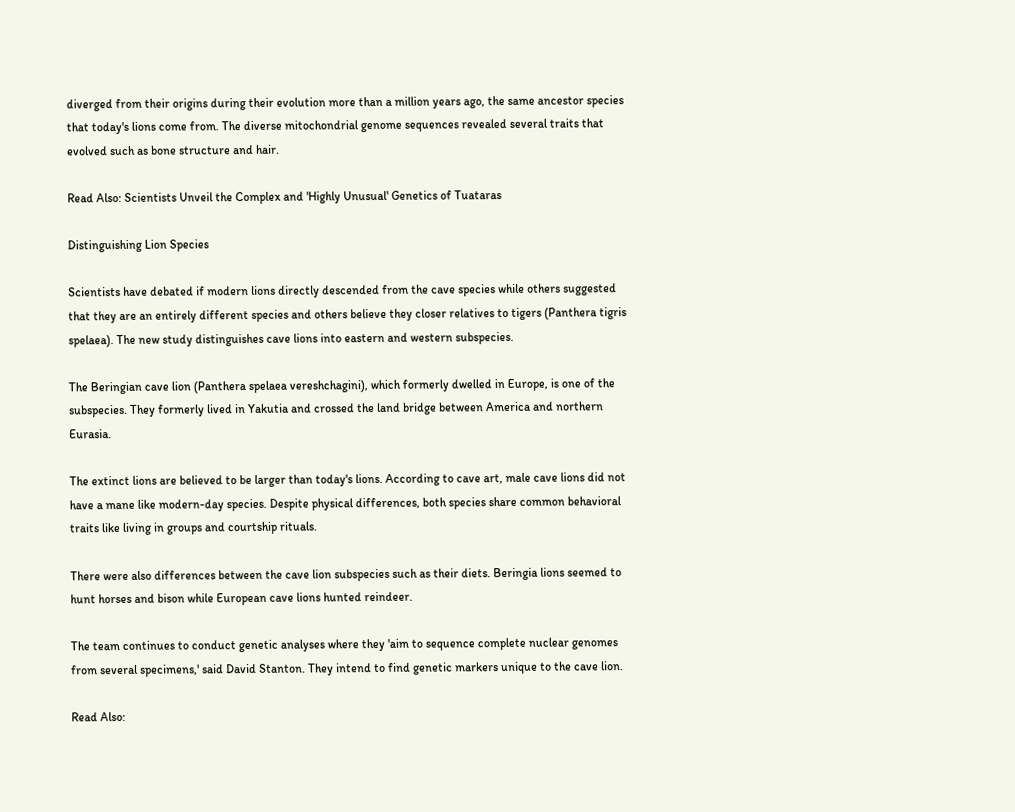diverged from their origins during their evolution more than a million years ago, the same ancestor species that today's lions come from. The diverse mitochondrial genome sequences revealed several traits that evolved such as bone structure and hair.

Read Also: Scientists Unveil the Complex and 'Highly Unusual' Genetics of Tuataras

Distinguishing Lion Species

Scientists have debated if modern lions directly descended from the cave species while others suggested that they are an entirely different species and others believe they closer relatives to tigers (Panthera tigris spelaea). The new study distinguishes cave lions into eastern and western subspecies.

The Beringian cave lion (Panthera spelaea vereshchagini), which formerly dwelled in Europe, is one of the subspecies. They formerly lived in Yakutia and crossed the land bridge between America and northern Eurasia.

The extinct lions are believed to be larger than today's lions. According to cave art, male cave lions did not have a mane like modern-day species. Despite physical differences, both species share common behavioral traits like living in groups and courtship rituals.

There were also differences between the cave lion subspecies such as their diets. Beringia lions seemed to hunt horses and bison while European cave lions hunted reindeer.

The team continues to conduct genetic analyses where they 'aim to sequence complete nuclear genomes from several specimens,' said David Stanton. They intend to find genetic markers unique to the cave lion.

Read Also: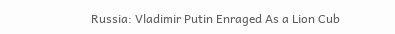Russia: Vladimir Putin Enraged As a Lion Cub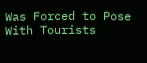Was Forced to Pose With Tourists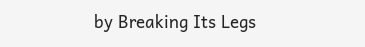by Breaking Its Legs